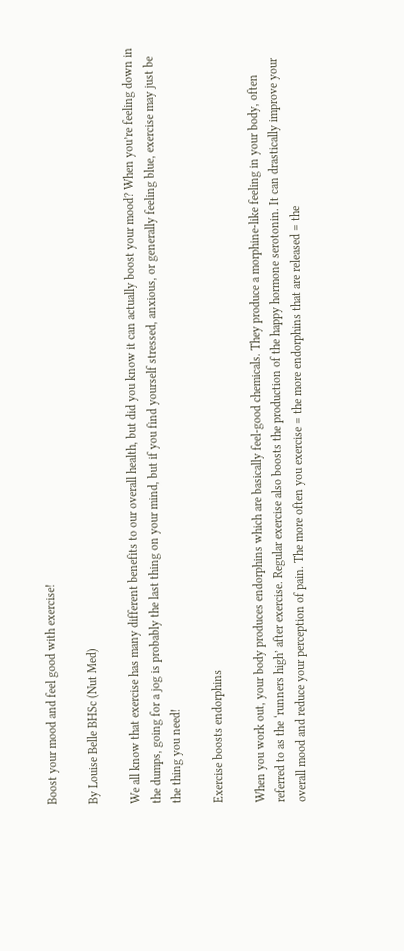Boost your mood and feel good with exercise!

By Louise Belle BHSc (Nut Med)

We all know that exercise has many different benefits to our overall health, but did you know it can actually boost your mood? When you’re feeling down in the dumps, going for a jog is probably the last thing on your mind, but if you find yourself stressed, anxious, or generally feeling blue, exercise may just be the thing you need!

Exercise boosts endorphins

When you work out, your body produces endorphins which are basically feel-good chemicals. They produce a morphine-like feeling in your body, often referred to as the ‘runners high’ after exercise. Regular exercise also boosts the production of the happy hormone serotonin. It can drastically improve your overall mood and reduce your perception of pain. The more often you exercise = the more endorphins that are released = the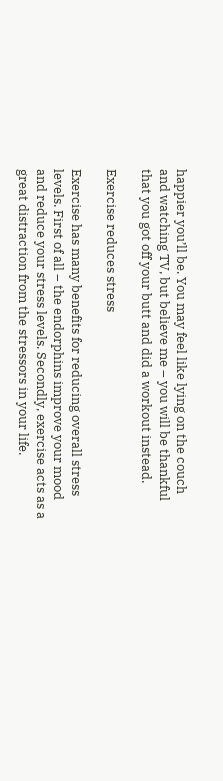happier you’ll be. You may feel like lying on the couch and watching TV, but believe me – you will be thankful that you got off your butt and did a workout instead.

Exercise reduces stress

Exercise has many benefits for reducing overall stress levels. First of all – the endorphins improve your mood and reduce your stress levels. Secondly, exercise acts as a great distraction from the stressors in your life.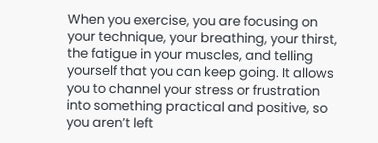When you exercise, you are focusing on your technique, your breathing, your thirst, the fatigue in your muscles, and telling yourself that you can keep going. It allows you to channel your stress or frustration into something practical and positive, so you aren’t left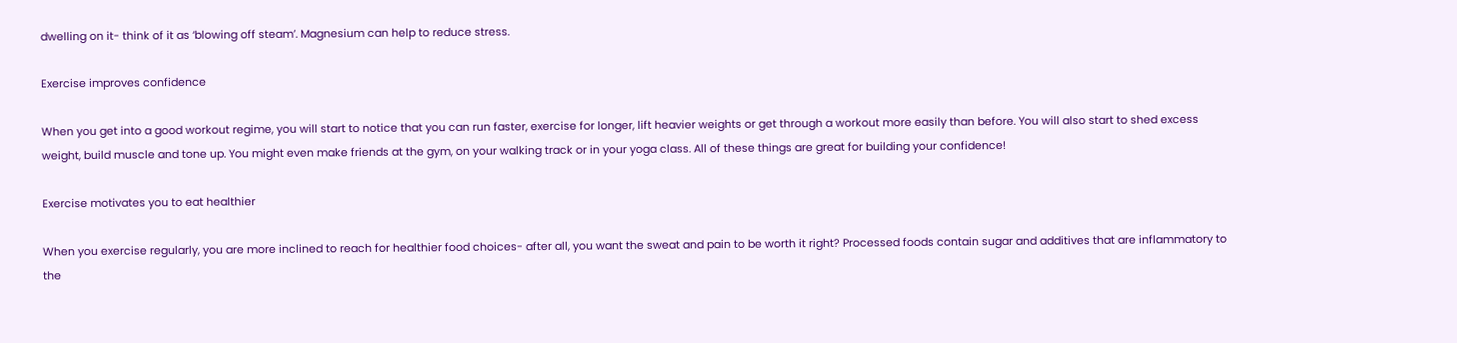dwelling on it- think of it as ‘blowing off steam’. Magnesium can help to reduce stress.

Exercise improves confidence

When you get into a good workout regime, you will start to notice that you can run faster, exercise for longer, lift heavier weights or get through a workout more easily than before. You will also start to shed excess weight, build muscle and tone up. You might even make friends at the gym, on your walking track or in your yoga class. All of these things are great for building your confidence!

Exercise motivates you to eat healthier

When you exercise regularly, you are more inclined to reach for healthier food choices- after all, you want the sweat and pain to be worth it right? Processed foods contain sugar and additives that are inflammatory to the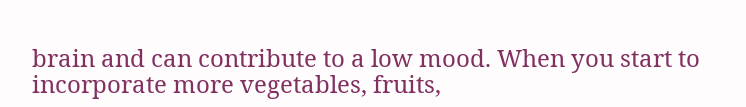brain and can contribute to a low mood. When you start to incorporate more vegetables, fruits,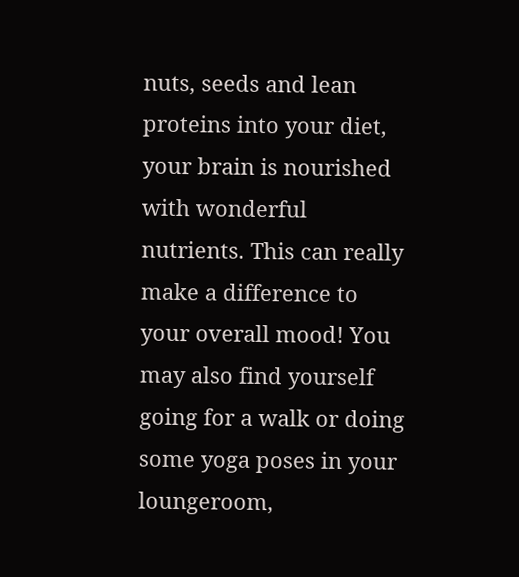nuts, seeds and lean proteins into your diet, your brain is nourished with wonderful nutrients. This can really make a difference to your overall mood! You may also find yourself going for a walk or doing some yoga poses in your loungeroom,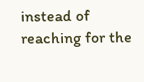instead of reaching for the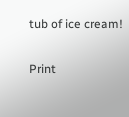tub of ice cream!

Print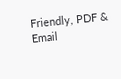Friendly, PDF & Email